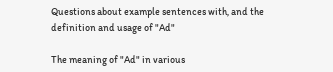Questions about example sentences with, and the definition and usage of "Ad"

The meaning of "Ad" in various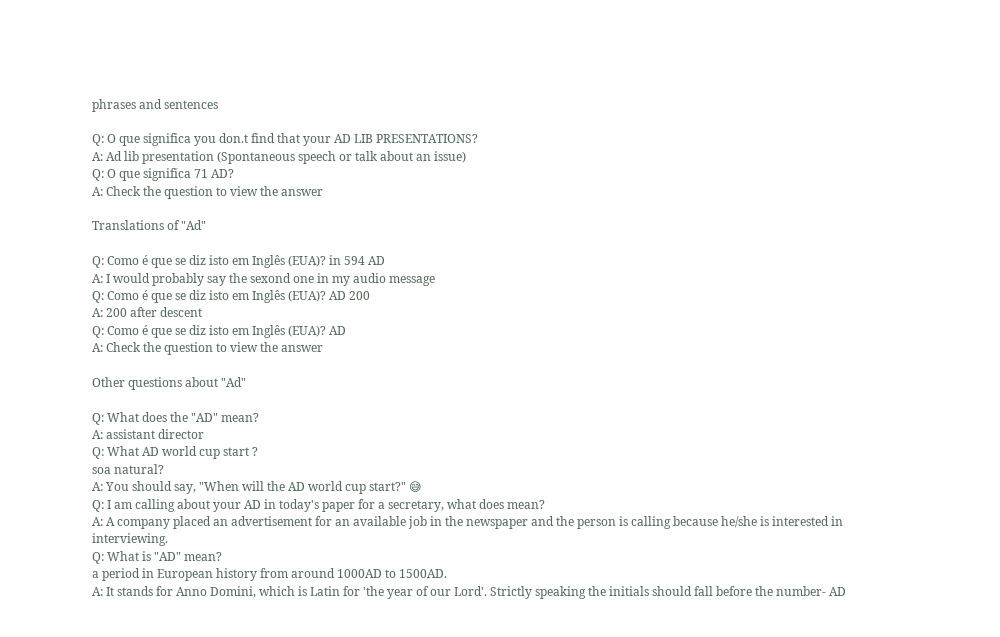phrases and sentences

Q: O que significa you don.t find that your AD LIB PRESENTATIONS?
A: Ad lib presentation (Spontaneous speech or talk about an issue)
Q: O que significa 71 AD?
A: Check the question to view the answer

Translations of "Ad"

Q: Como é que se diz isto em Inglês (EUA)? in 594 AD
A: I would probably say the sexond one in my audio message
Q: Como é que se diz isto em Inglês (EUA)? AD 200
A: 200 after descent
Q: Como é que se diz isto em Inglês (EUA)? AD
A: Check the question to view the answer

Other questions about "Ad"

Q: What does the "AD" mean?
A: assistant director
Q: What AD world cup start ?
soa natural?
A: You should say, "When will the AD world cup start?" 😅
Q: I am calling about your AD in today's paper for a secretary, what does mean?
A: A company placed an advertisement for an available job in the newspaper and the person is calling because he/she is interested in interviewing.
Q: What is "AD" mean?
a period in European history from around 1000AD to 1500AD.
A: It stands for Anno Domini, which is Latin for 'the year of our Lord'. Strictly speaking the initials should fall before the number- AD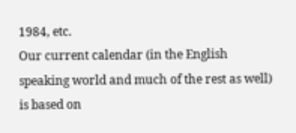1984, etc.
Our current calendar (in the English speaking world and much of the rest as well) is based on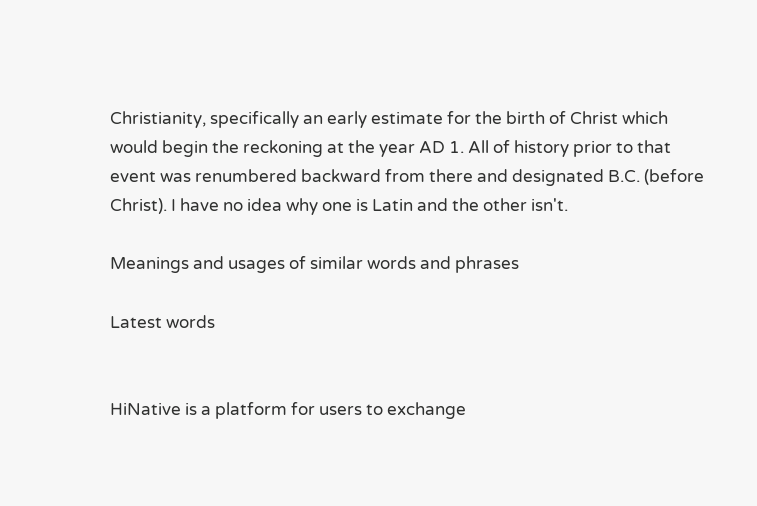Christianity, specifically an early estimate for the birth of Christ which would begin the reckoning at the year AD 1. All of history prior to that event was renumbered backward from there and designated B.C. (before Christ). I have no idea why one is Latin and the other isn't.

Meanings and usages of similar words and phrases

Latest words


HiNative is a platform for users to exchange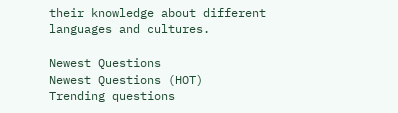their knowledge about different languages and cultures.

Newest Questions
Newest Questions (HOT)
Trending questions